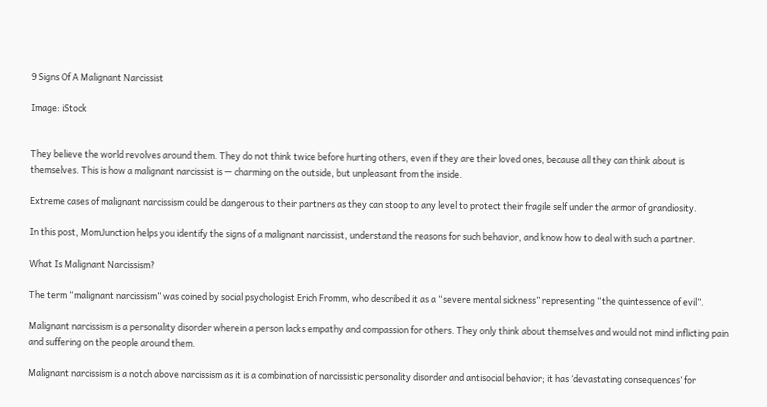9 Signs Of A Malignant Narcissist

Image: iStock


They believe the world revolves around them. They do not think twice before hurting others, even if they are their loved ones, because all they can think about is themselves. This is how a malignant narcissist is — charming on the outside, but unpleasant from the inside.

Extreme cases of malignant narcissism could be dangerous to their partners as they can stoop to any level to protect their fragile self under the armor of grandiosity.

In this post, MomJunction helps you identify the signs of a malignant narcissist, understand the reasons for such behavior, and know how to deal with such a partner.

What Is Malignant Narcissism?

The term “malignant narcissism” was coined by social psychologist Erich Fromm, who described it as a “severe mental sickness” representing “the quintessence of evil”.

Malignant narcissism is a personality disorder wherein a person lacks empathy and compassion for others. They only think about themselves and would not mind inflicting pain and suffering on the people around them.

Malignant narcissism is a notch above narcissism as it is a combination of narcissistic personality disorder and antisocial behavior; it has ‘devastating consequences’ for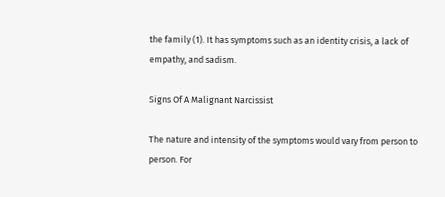the family (1). It has symptoms such as an identity crisis, a lack of empathy, and sadism.

Signs Of A Malignant Narcissist

The nature and intensity of the symptoms would vary from person to person. For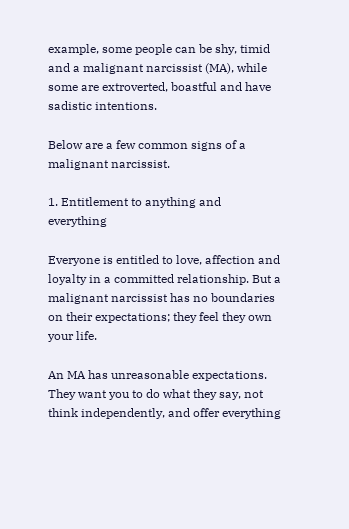example, some people can be shy, timid and a malignant narcissist (MA), while some are extroverted, boastful and have sadistic intentions.

Below are a few common signs of a malignant narcissist.

1. Entitlement to anything and everything

Everyone is entitled to love, affection and loyalty in a committed relationship. But a malignant narcissist has no boundaries on their expectations; they feel they own your life.

An MA has unreasonable expectations. They want you to do what they say, not think independently, and offer everything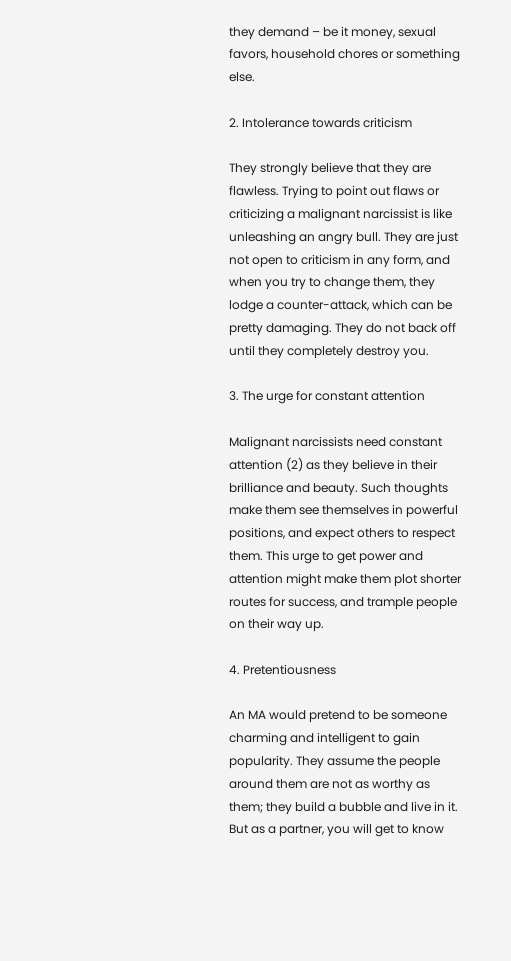they demand – be it money, sexual favors, household chores or something else.

2. Intolerance towards criticism

They strongly believe that they are flawless. Trying to point out flaws or criticizing a malignant narcissist is like unleashing an angry bull. They are just not open to criticism in any form, and when you try to change them, they lodge a counter-attack, which can be pretty damaging. They do not back off until they completely destroy you.

3. The urge for constant attention

Malignant narcissists need constant attention (2) as they believe in their brilliance and beauty. Such thoughts make them see themselves in powerful positions, and expect others to respect them. This urge to get power and attention might make them plot shorter routes for success, and trample people on their way up.

4. Pretentiousness

An MA would pretend to be someone charming and intelligent to gain popularity. They assume the people around them are not as worthy as them; they build a bubble and live in it. But as a partner, you will get to know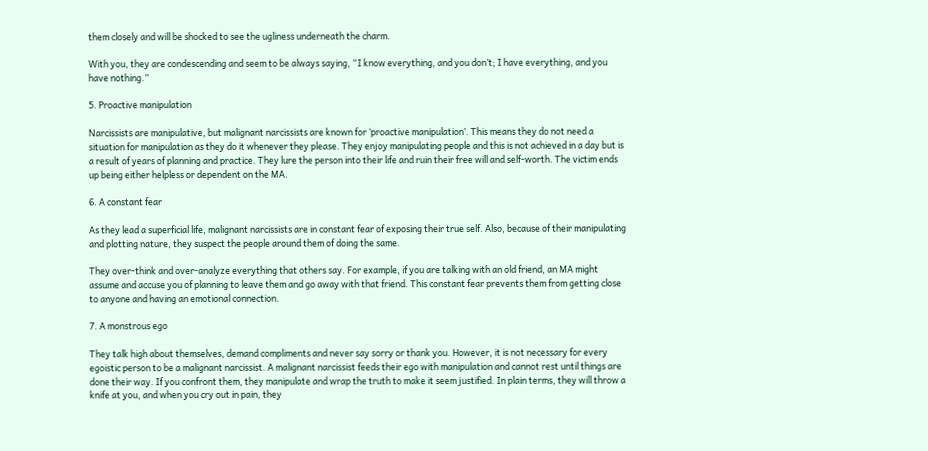them closely and will be shocked to see the ugliness underneath the charm.

With you, they are condescending and seem to be always saying, “I know everything, and you don’t; I have everything, and you have nothing.”

5. Proactive manipulation

Narcissists are manipulative, but malignant narcissists are known for ‘proactive manipulation’. This means they do not need a situation for manipulation as they do it whenever they please. They enjoy manipulating people and this is not achieved in a day but is a result of years of planning and practice. They lure the person into their life and ruin their free will and self-worth. The victim ends up being either helpless or dependent on the MA.

6. A constant fear

As they lead a superficial life, malignant narcissists are in constant fear of exposing their true self. Also, because of their manipulating and plotting nature, they suspect the people around them of doing the same.

They over-think and over-analyze everything that others say. For example, if you are talking with an old friend, an MA might assume and accuse you of planning to leave them and go away with that friend. This constant fear prevents them from getting close to anyone and having an emotional connection.

7. A monstrous ego

They talk high about themselves, demand compliments and never say sorry or thank you. However, it is not necessary for every egoistic person to be a malignant narcissist. A malignant narcissist feeds their ego with manipulation and cannot rest until things are done their way. If you confront them, they manipulate and wrap the truth to make it seem justified. In plain terms, they will throw a knife at you, and when you cry out in pain, they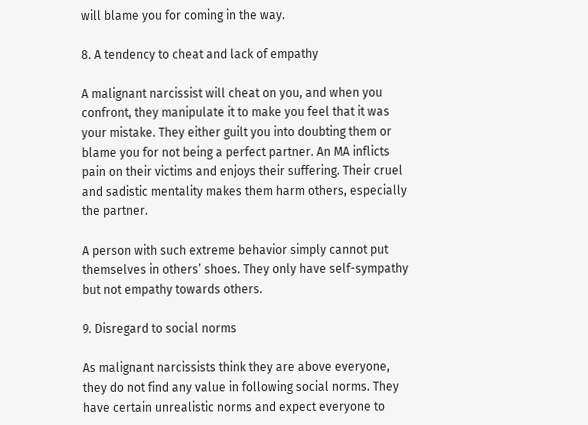will blame you for coming in the way.

8. A tendency to cheat and lack of empathy

A malignant narcissist will cheat on you, and when you confront, they manipulate it to make you feel that it was your mistake. They either guilt you into doubting them or blame you for not being a perfect partner. An MA inflicts pain on their victims and enjoys their suffering. Their cruel and sadistic mentality makes them harm others, especially the partner.

A person with such extreme behavior simply cannot put themselves in others’ shoes. They only have self-sympathy but not empathy towards others.

9. Disregard to social norms

As malignant narcissists think they are above everyone, they do not find any value in following social norms. They have certain unrealistic norms and expect everyone to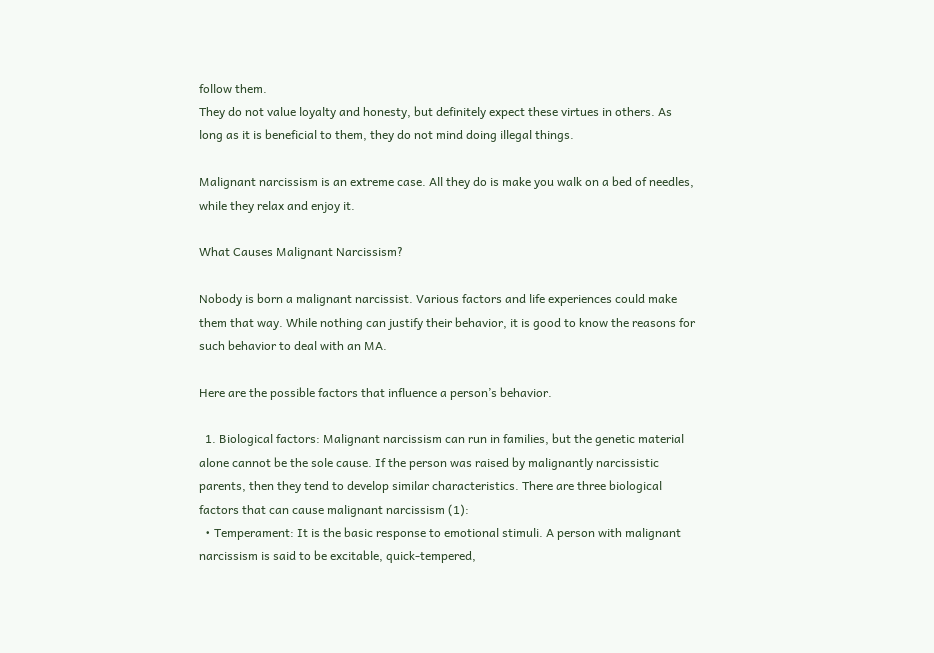follow them.
They do not value loyalty and honesty, but definitely expect these virtues in others. As long as it is beneficial to them, they do not mind doing illegal things.

Malignant narcissism is an extreme case. All they do is make you walk on a bed of needles, while they relax and enjoy it.

What Causes Malignant Narcissism?

Nobody is born a malignant narcissist. Various factors and life experiences could make them that way. While nothing can justify their behavior, it is good to know the reasons for such behavior to deal with an MA.

Here are the possible factors that influence a person’s behavior.

  1. Biological factors: Malignant narcissism can run in families, but the genetic material alone cannot be the sole cause. If the person was raised by malignantly narcissistic parents, then they tend to develop similar characteristics. There are three biological factors that can cause malignant narcissism (1):
  • Temperament: It is the basic response to emotional stimuli. A person with malignant narcissism is said to be excitable, quick-tempered,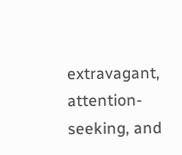extravagant, attention-seeking, and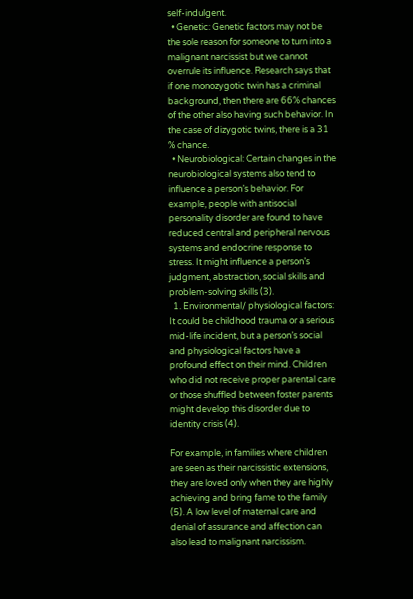self-indulgent.
  • Genetic: Genetic factors may not be the sole reason for someone to turn into a malignant narcissist but we cannot overrule its influence. Research says that if one monozygotic twin has a criminal background, then there are 66% chances of the other also having such behavior. In the case of dizygotic twins, there is a 31 % chance.
  • Neurobiological: Certain changes in the neurobiological systems also tend to influence a person’s behavior. For example, people with antisocial personality disorder are found to have reduced central and peripheral nervous systems and endocrine response to stress. It might influence a person’s judgment, abstraction, social skills and problem-solving skills (3).
  1. Environmental/ physiological factors: It could be childhood trauma or a serious mid-life incident, but a person’s social and physiological factors have a profound effect on their mind. Children who did not receive proper parental care or those shuffled between foster parents might develop this disorder due to identity crisis (4).

For example, in families where children are seen as their narcissistic extensions, they are loved only when they are highly achieving and bring fame to the family (5). A low level of maternal care and denial of assurance and affection can also lead to malignant narcissism.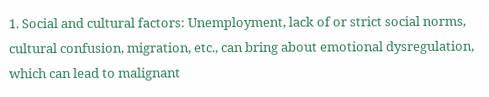1. Social and cultural factors: Unemployment, lack of or strict social norms, cultural confusion, migration, etc., can bring about emotional dysregulation, which can lead to malignant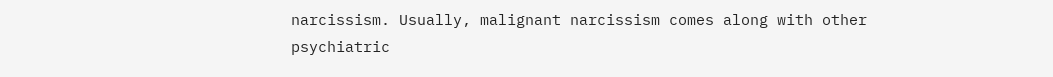narcissism. Usually, malignant narcissism comes along with other psychiatric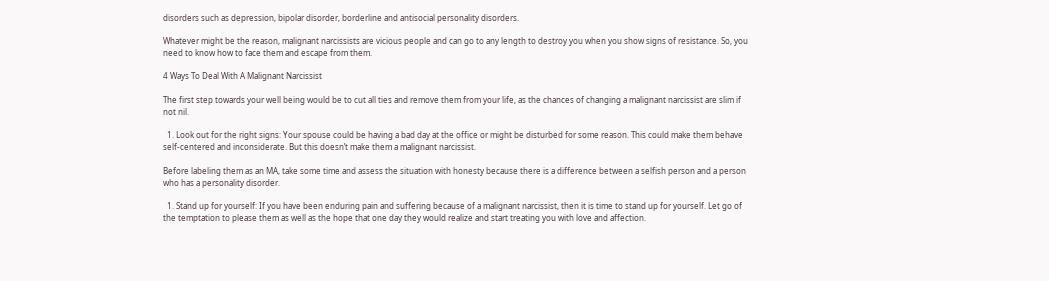disorders such as depression, bipolar disorder, borderline and antisocial personality disorders.

Whatever might be the reason, malignant narcissists are vicious people and can go to any length to destroy you when you show signs of resistance. So, you need to know how to face them and escape from them.

4 Ways To Deal With A Malignant Narcissist

The first step towards your well being would be to cut all ties and remove them from your life, as the chances of changing a malignant narcissist are slim if not nil.

  1. Look out for the right signs: Your spouse could be having a bad day at the office or might be disturbed for some reason. This could make them behave self-centered and inconsiderate. But this doesn’t make them a malignant narcissist.

Before labeling them as an MA, take some time and assess the situation with honesty because there is a difference between a selfish person and a person who has a personality disorder.

  1. Stand up for yourself: If you have been enduring pain and suffering because of a malignant narcissist, then it is time to stand up for yourself. Let go of the temptation to please them as well as the hope that one day they would realize and start treating you with love and affection.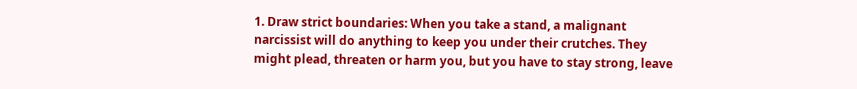1. Draw strict boundaries: When you take a stand, a malignant narcissist will do anything to keep you under their crutches. They might plead, threaten or harm you, but you have to stay strong, leave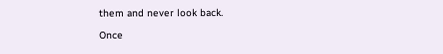them and never look back.

Once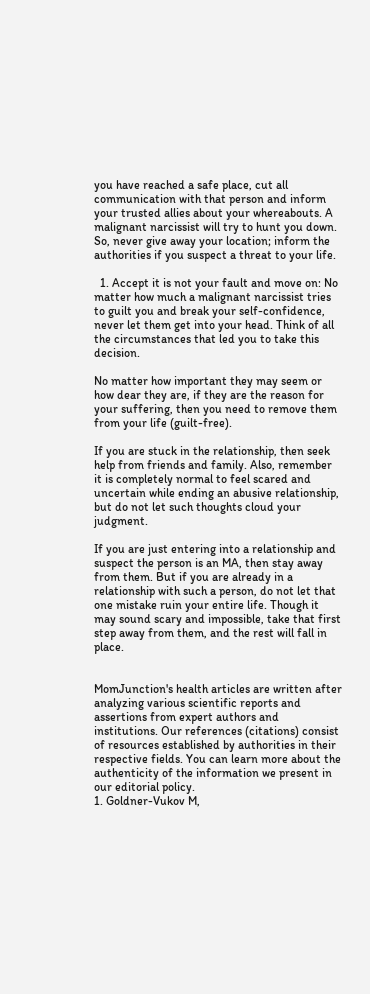you have reached a safe place, cut all communication with that person and inform your trusted allies about your whereabouts. A malignant narcissist will try to hunt you down. So, never give away your location; inform the authorities if you suspect a threat to your life.

  1. Accept it is not your fault and move on: No matter how much a malignant narcissist tries to guilt you and break your self-confidence, never let them get into your head. Think of all the circumstances that led you to take this decision.

No matter how important they may seem or how dear they are, if they are the reason for your suffering, then you need to remove them from your life (guilt-free).

If you are stuck in the relationship, then seek help from friends and family. Also, remember it is completely normal to feel scared and uncertain while ending an abusive relationship, but do not let such thoughts cloud your judgment.

If you are just entering into a relationship and suspect the person is an MA, then stay away from them. But if you are already in a relationship with such a person, do not let that one mistake ruin your entire life. Though it may sound scary and impossible, take that first step away from them, and the rest will fall in place.


MomJunction's health articles are written after analyzing various scientific reports and assertions from expert authors and institutions. Our references (citations) consist of resources established by authorities in their respective fields. You can learn more about the authenticity of the information we present in our editorial policy.
1. Goldner-Vukov M,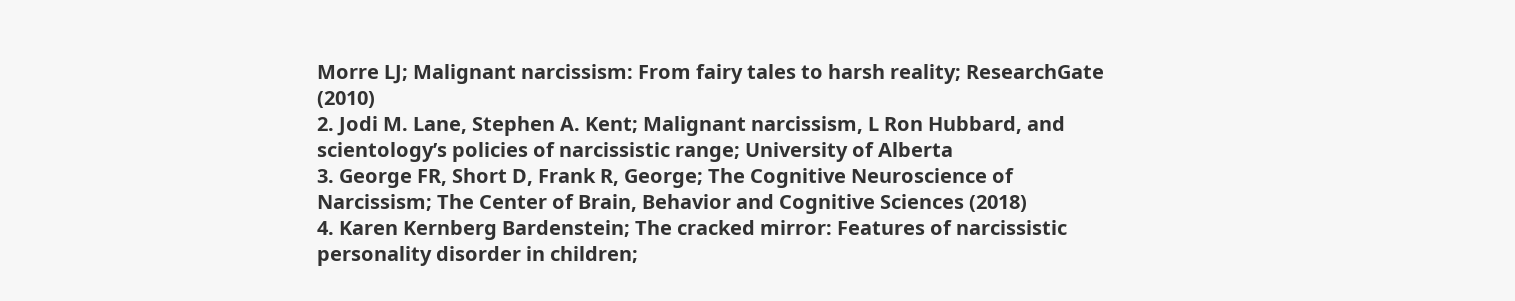Morre LJ; Malignant narcissism: From fairy tales to harsh reality; ResearchGate (2010)
2. Jodi M. Lane, Stephen A. Kent; Malignant narcissism, L Ron Hubbard, and scientology’s policies of narcissistic range; University of Alberta
3. George FR, Short D, Frank R, George; The Cognitive Neuroscience of Narcissism; The Center of Brain, Behavior and Cognitive Sciences (2018)
4. Karen Kernberg Bardenstein; The cracked mirror: Features of narcissistic personality disorder in children;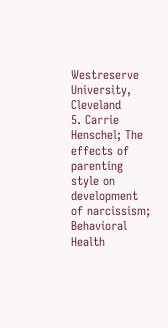Westreserve University, Cleveland
5. Carrie Henschel; The effects of parenting style on development of narcissism; Behavioral Health